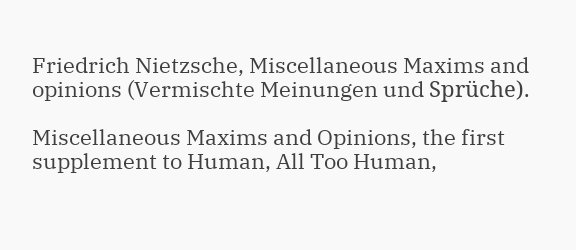Friedrich Nietzsche, Miscellaneous Maxims and opinions (Vermischte Meinungen und Sprüche).

Miscellaneous Maxims and Opinions, the first supplement to Human, All Too Human,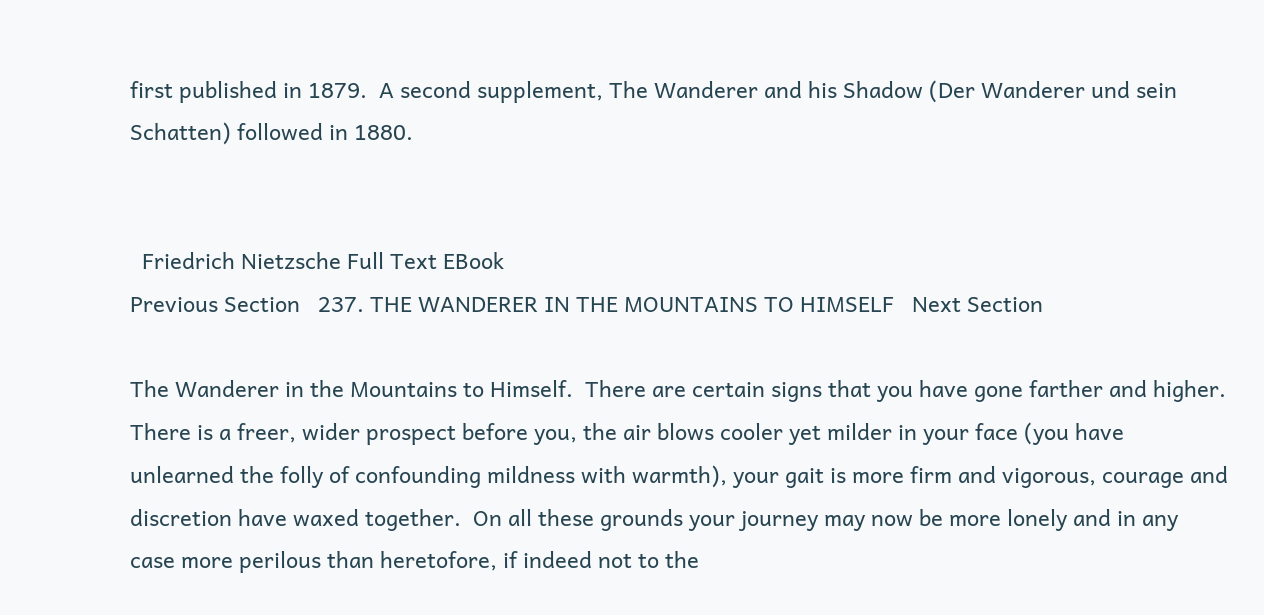first published in 1879.  A second supplement, The Wanderer and his Shadow (Der Wanderer und sein Schatten) followed in 1880.


  Friedrich Nietzsche Full Text EBook
Previous Section   237. THE WANDERER IN THE MOUNTAINS TO HIMSELF   Next Section

The Wanderer in the Mountains to Himself.  There are certain signs that you have gone farther and higher.  There is a freer, wider prospect before you, the air blows cooler yet milder in your face (you have unlearned the folly of confounding mildness with warmth), your gait is more firm and vigorous, courage and discretion have waxed together.  On all these grounds your journey may now be more lonely and in any case more perilous than heretofore, if indeed not to the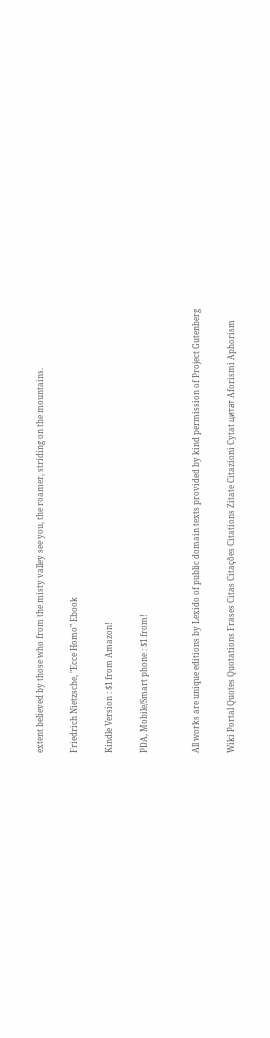extent believed by those who from the misty valley see you, the roamer, striding on the mountains.

Friedrich Nietzsche, "Ecce Homo" Ebook

Kindle Version : $1 from Amazon!

PDA, Mobile/Smart phone : $1 from!


All works are unique editions by Lexido of public domain texts provided by kind permission of Project Gutenberg

Wiki Portal Quotes Quotations Frases Citas Citações Citations Zitate Citazioni Cytat цитат Aforismi Aphorism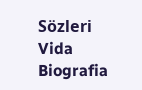Sözleri Vida Biografia